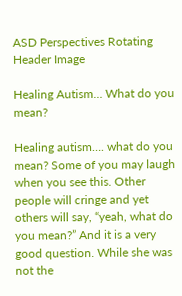ASD Perspectives Rotating Header Image

Healing Autism… What do you mean?

Healing autism…. what do you mean? Some of you may laugh when you see this. Other people will cringe and yet others will say, “yeah, what do you mean?” And it is a very good question. While she was not the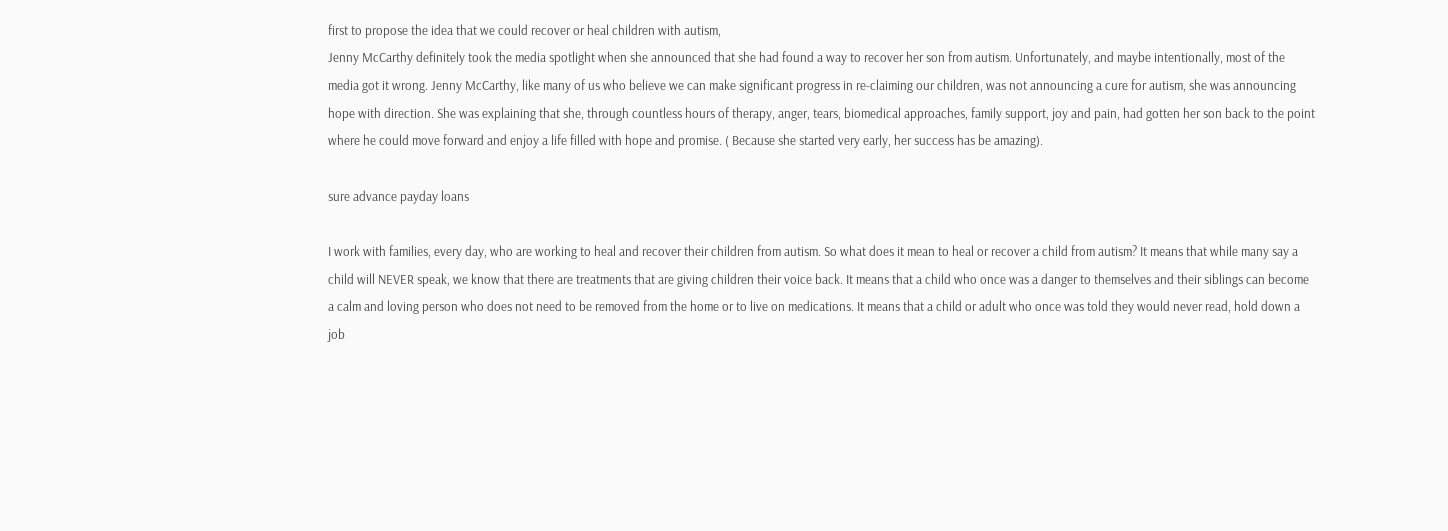first to propose the idea that we could recover or heal children with autism,
Jenny McCarthy definitely took the media spotlight when she announced that she had found a way to recover her son from autism. Unfortunately, and maybe intentionally, most of the media got it wrong. Jenny McCarthy, like many of us who believe we can make significant progress in re-claiming our children, was not announcing a cure for autism, she was announcing hope with direction. She was explaining that she, through countless hours of therapy, anger, tears, biomedical approaches, family support, joy and pain, had gotten her son back to the point where he could move forward and enjoy a life filled with hope and promise. ( Because she started very early, her success has be amazing).

sure advance payday loans

I work with families, every day, who are working to heal and recover their children from autism. So what does it mean to heal or recover a child from autism? It means that while many say a child will NEVER speak, we know that there are treatments that are giving children their voice back. It means that a child who once was a danger to themselves and their siblings can become a calm and loving person who does not need to be removed from the home or to live on medications. It means that a child or adult who once was told they would never read, hold down a job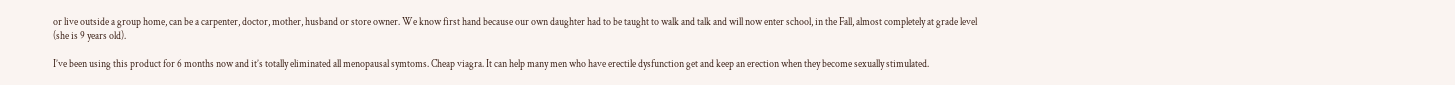or live outside a group home, can be a carpenter, doctor, mother, husband or store owner. We know first hand because our own daughter had to be taught to walk and talk and will now enter school, in the Fall, almost completely at grade level (she is 9 years old).

I’ve been using this product for 6 months now and it’s totally eliminated all menopausal symtoms. Cheap viagra. It can help many men who have erectile dysfunction get and keep an erection when they become sexually stimulated.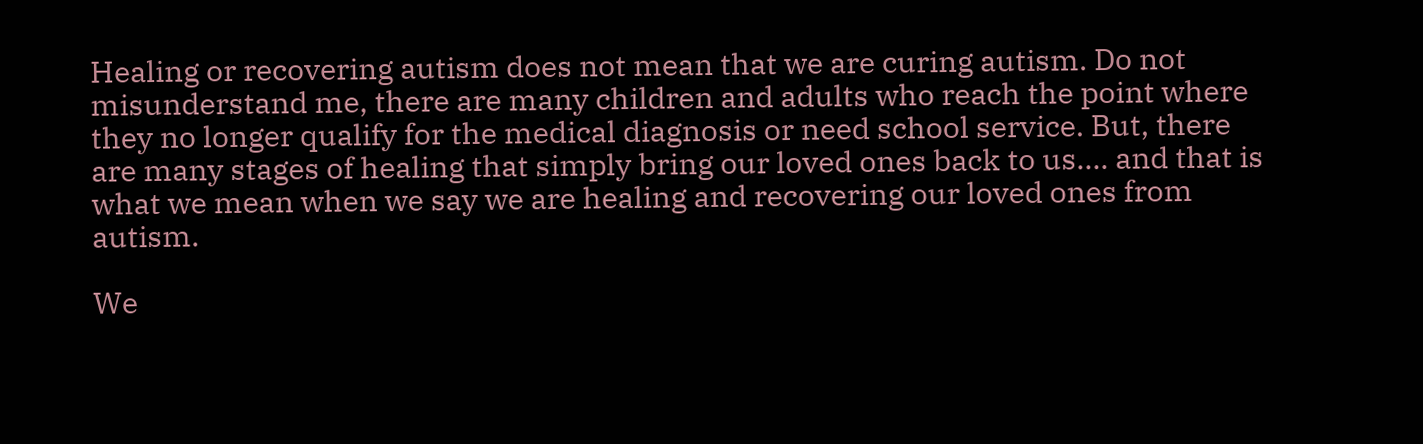Healing or recovering autism does not mean that we are curing autism. Do not misunderstand me, there are many children and adults who reach the point where they no longer qualify for the medical diagnosis or need school service. But, there are many stages of healing that simply bring our loved ones back to us…. and that is what we mean when we say we are healing and recovering our loved ones from autism.

We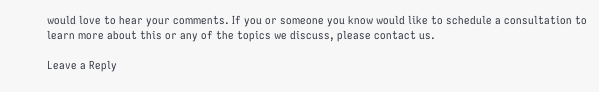would love to hear your comments. If you or someone you know would like to schedule a consultation to learn more about this or any of the topics we discuss, please contact us.

Leave a Reply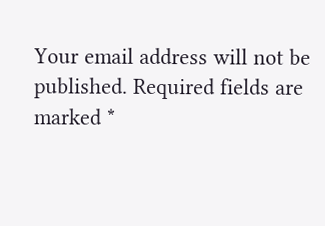Your email address will not be published. Required fields are marked *